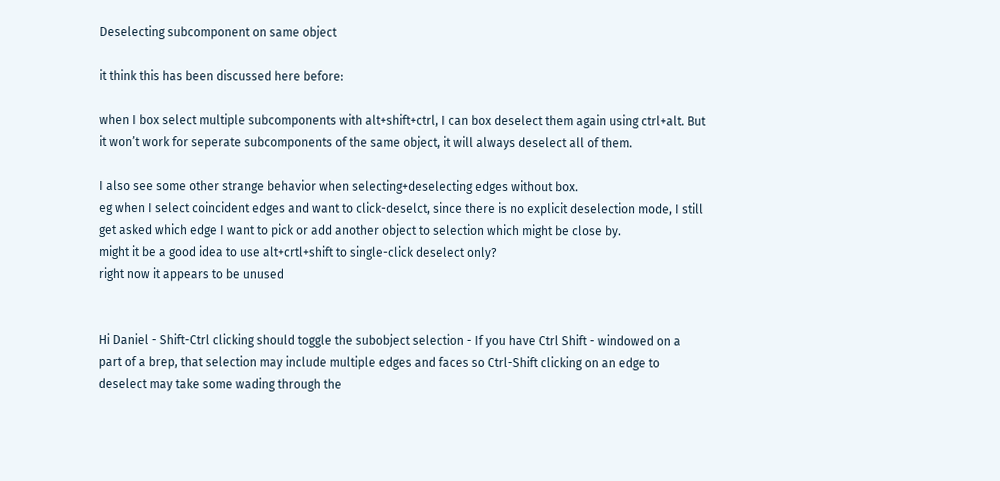Deselecting subcomponent on same object

it think this has been discussed here before:

when I box select multiple subcomponents with alt+shift+ctrl, I can box deselect them again using ctrl+alt. But it won’t work for seperate subcomponents of the same object, it will always deselect all of them.

I also see some other strange behavior when selecting+deselecting edges without box.
eg when I select coincident edges and want to click-deselct, since there is no explicit deselection mode, I still get asked which edge I want to pick or add another object to selection which might be close by.
might it be a good idea to use alt+crtl+shift to single-click deselect only?
right now it appears to be unused


Hi Daniel - Shift-Ctrl clicking should toggle the subobject selection - If you have Ctrl Shift - windowed on a part of a brep, that selection may include multiple edges and faces so Ctrl-Shift clicking on an edge to deselect may take some wading through the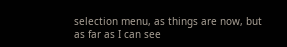selection menu, as things are now, but as far as I can see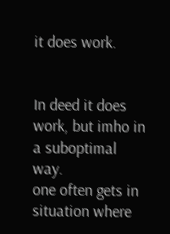it does work.


In deed it does work, but imho in a suboptimal way.
one often gets in situation where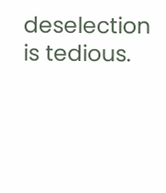deselection is tedious.